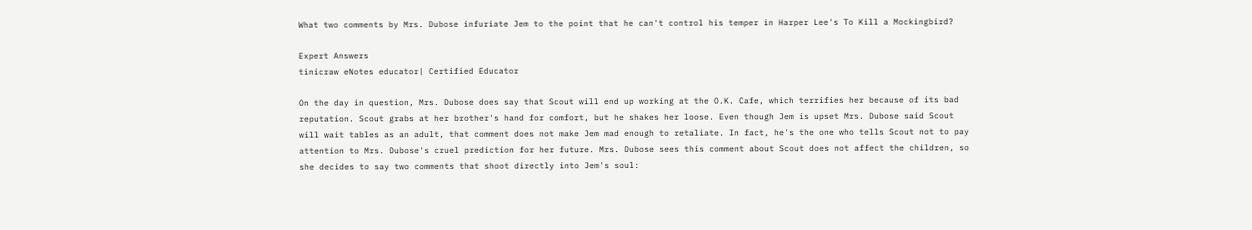What two comments by Mrs. Dubose infuriate Jem to the point that he can't control his temper in Harper Lee's To Kill a Mockingbird?

Expert Answers
tinicraw eNotes educator| Certified Educator

On the day in question, Mrs. Dubose does say that Scout will end up working at the O.K. Cafe, which terrifies her because of its bad reputation. Scout grabs at her brother's hand for comfort, but he shakes her loose. Even though Jem is upset Mrs. Dubose said Scout will wait tables as an adult, that comment does not make Jem mad enough to retaliate. In fact, he's the one who tells Scout not to pay attention to Mrs. Dubose's cruel prediction for her future. Mrs. Dubose sees this comment about Scout does not affect the children, so she decides to say two comments that shoot directly into Jem's soul: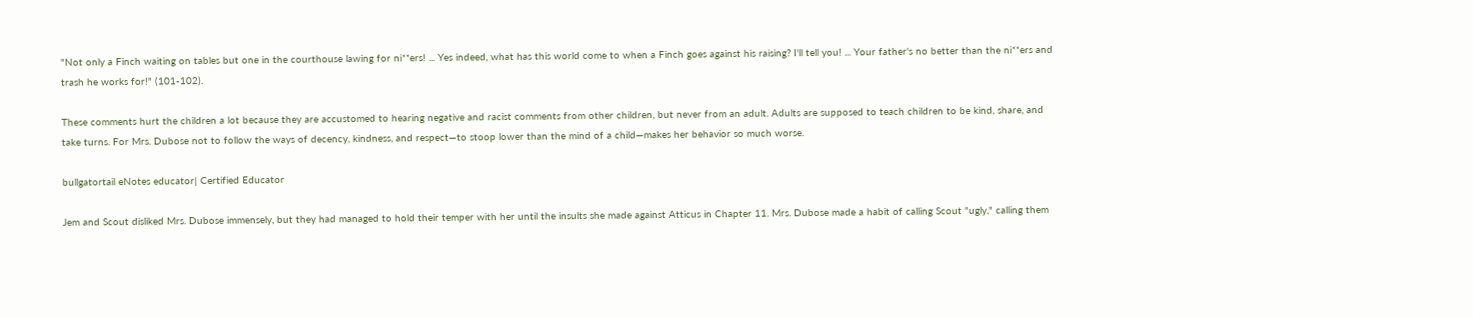"Not only a Finch waiting on tables but one in the courthouse lawing for ni**ers! ... Yes indeed, what has this world come to when a Finch goes against his raising? I'll tell you! ... Your father's no better than the ni**ers and trash he works for!" (101-102).

These comments hurt the children a lot because they are accustomed to hearing negative and racist comments from other children, but never from an adult. Adults are supposed to teach children to be kind, share, and take turns. For Mrs. Dubose not to follow the ways of decency, kindness, and respect—to stoop lower than the mind of a child—makes her behavior so much worse.

bullgatortail eNotes educator| Certified Educator

Jem and Scout disliked Mrs. Dubose immensely, but they had managed to hold their temper with her until the insults she made against Atticus in Chapter 11. Mrs. Dubose made a habit of calling Scout "ugly," calling them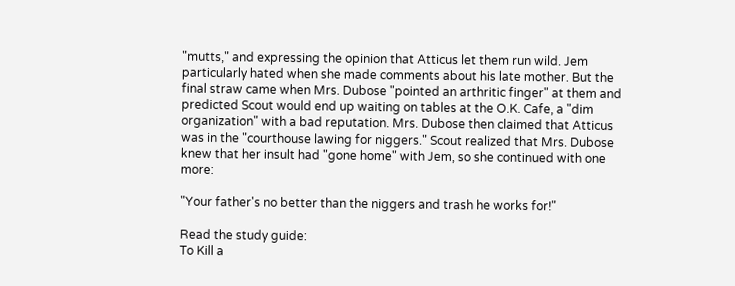"mutts," and expressing the opinion that Atticus let them run wild. Jem particularly hated when she made comments about his late mother. But the final straw came when Mrs. Dubose "pointed an arthritic finger" at them and predicted Scout would end up waiting on tables at the O.K. Cafe, a "dim organization" with a bad reputation. Mrs. Dubose then claimed that Atticus was in the "courthouse lawing for niggers." Scout realized that Mrs. Dubose knew that her insult had "gone home" with Jem, so she continued with one more:

"Your father's no better than the niggers and trash he works for!"

Read the study guide:
To Kill a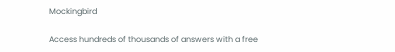Mockingbird

Access hundreds of thousands of answers with a free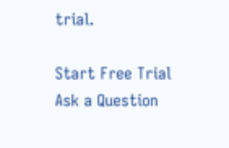trial.

Start Free Trial
Ask a Question